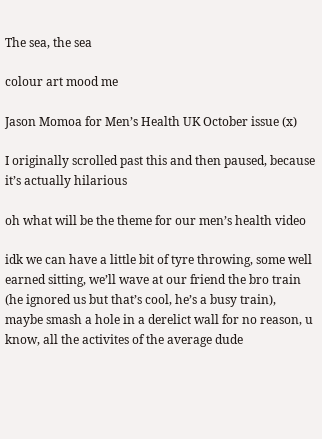The sea, the sea

colour art mood me

Jason Momoa for Men’s Health UK October issue (x)

I originally scrolled past this and then paused, because it’s actually hilarious

oh what will be the theme for our men’s health video

idk we can have a little bit of tyre throwing, some well earned sitting, we’ll wave at our friend the bro train (he ignored us but that’s cool, he’s a busy train), maybe smash a hole in a derelict wall for no reason, u know, all the activites of the average dude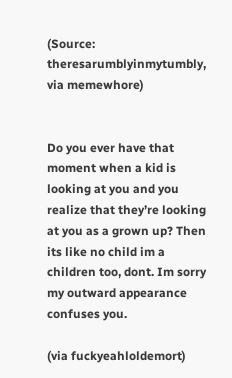(Source: theresarumblyinmytumbly, via memewhore)


Do you ever have that moment when a kid is looking at you and you realize that they’re looking at you as a grown up? Then its like no child im a children too, dont. Im sorry my outward appearance confuses you.

(via fuckyeahloldemort)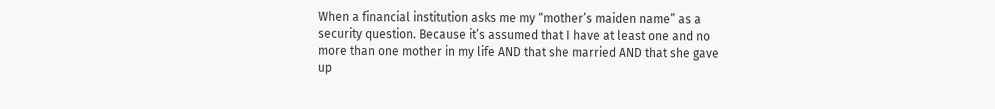When a financial institution asks me my “mother’s maiden name” as a security question. Because it’s assumed that I have at least one and no more than one mother in my life AND that she married AND that she gave up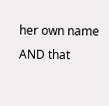her own name AND that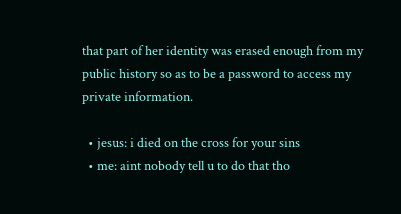that part of her identity was erased enough from my public history so as to be a password to access my private information.

  • jesus: i died on the cross for your sins
  • me: aint nobody tell u to do that tho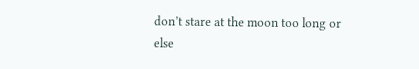don’t stare at the moon too long or else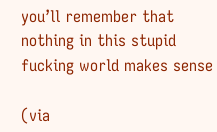you’ll remember that nothing in this stupid fucking world makes sense

(via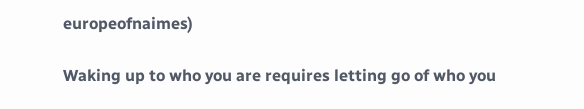europeofnaimes)

Waking up to who you are requires letting go of who you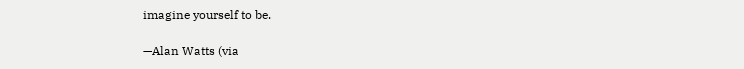imagine yourself to be.

—Alan Watts (via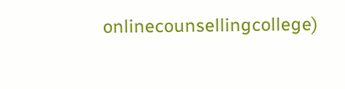onlinecounsellingcollege)